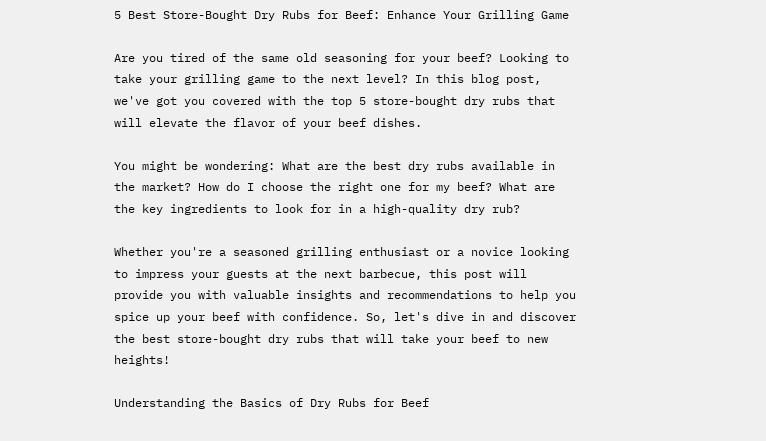5 Best Store-Bought Dry Rubs for Beef: Enhance Your Grilling Game

Are you tired of the same old seasoning for your beef? Looking to take your grilling game to the next level? In this blog post, we've got you covered with the top 5 store-bought dry rubs that will elevate the flavor of your beef dishes.

You might be wondering: What are the best dry rubs available in the market? How do I choose the right one for my beef? What are the key ingredients to look for in a high-quality dry rub?

Whether you're a seasoned grilling enthusiast or a novice looking to impress your guests at the next barbecue, this post will provide you with valuable insights and recommendations to help you spice up your beef with confidence. So, let's dive in and discover the best store-bought dry rubs that will take your beef to new heights!

Understanding the Basics of Dry Rubs for Beef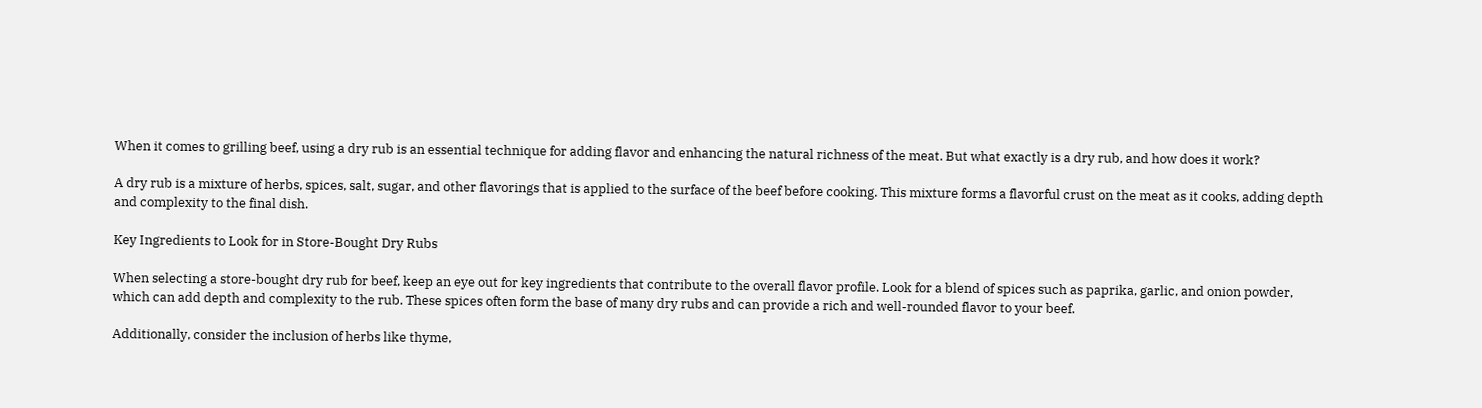When it comes to grilling beef, using a dry rub is an essential technique for adding flavor and enhancing the natural richness of the meat. But what exactly is a dry rub, and how does it work?

A dry rub is a mixture of herbs, spices, salt, sugar, and other flavorings that is applied to the surface of the beef before cooking. This mixture forms a flavorful crust on the meat as it cooks, adding depth and complexity to the final dish.

Key Ingredients to Look for in Store-Bought Dry Rubs

When selecting a store-bought dry rub for beef, keep an eye out for key ingredients that contribute to the overall flavor profile. Look for a blend of spices such as paprika, garlic, and onion powder, which can add depth and complexity to the rub. These spices often form the base of many dry rubs and can provide a rich and well-rounded flavor to your beef.

Additionally, consider the inclusion of herbs like thyme,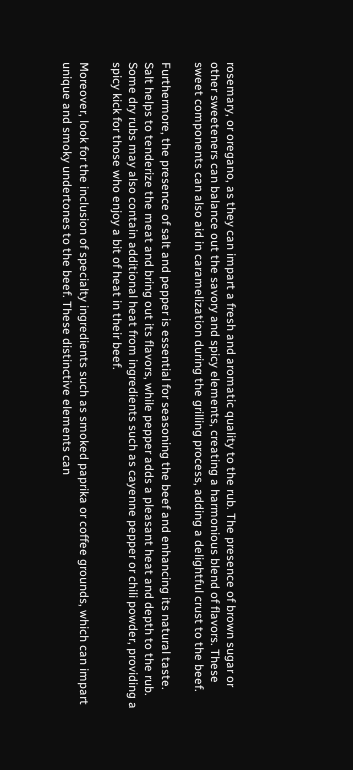rosemary, or oregano, as they can impart a fresh and aromatic quality to the rub. The presence of brown sugar or other sweeteners can balance out the savory and spicy elements, creating a harmonious blend of flavors. These sweet components can also aid in caramelization during the grilling process, adding a delightful crust to the beef.

Furthermore, the presence of salt and pepper is essential for seasoning the beef and enhancing its natural taste. Salt helps to tenderize the meat and bring out its flavors, while pepper adds a pleasant heat and depth to the rub. Some dry rubs may also contain additional heat from ingredients such as cayenne pepper or chili powder, providing a spicy kick for those who enjoy a bit of heat in their beef.

Moreover, look for the inclusion of specialty ingredients such as smoked paprika or coffee grounds, which can impart unique and smoky undertones to the beef. These distinctive elements can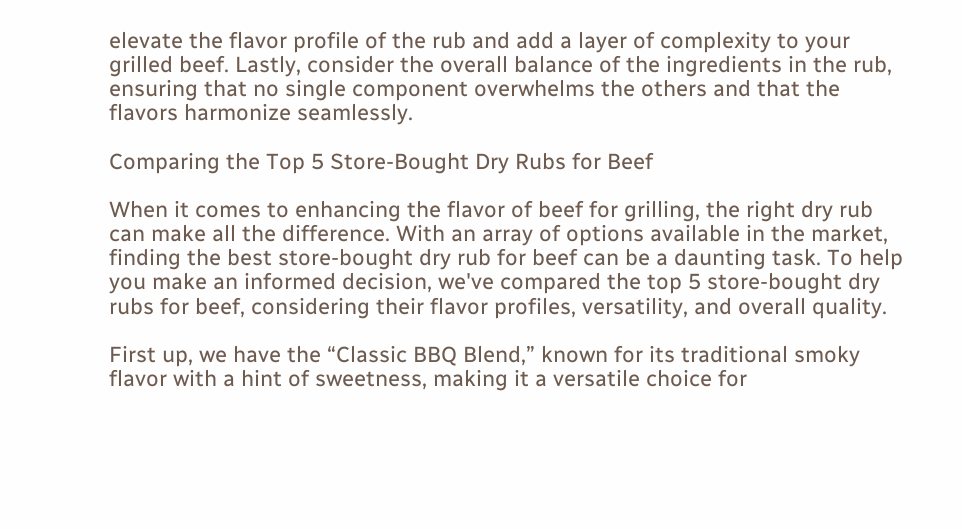elevate the flavor profile of the rub and add a layer of complexity to your grilled beef. Lastly, consider the overall balance of the ingredients in the rub, ensuring that no single component overwhelms the others and that the flavors harmonize seamlessly.

Comparing the Top 5 Store-Bought Dry Rubs for Beef

When it comes to enhancing the flavor of beef for grilling, the right dry rub can make all the difference. With an array of options available in the market, finding the best store-bought dry rub for beef can be a daunting task. To help you make an informed decision, we've compared the top 5 store-bought dry rubs for beef, considering their flavor profiles, versatility, and overall quality.

First up, we have the “Classic BBQ Blend,” known for its traditional smoky flavor with a hint of sweetness, making it a versatile choice for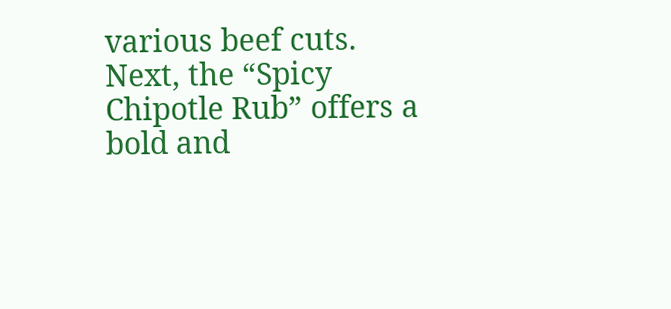various beef cuts. Next, the “Spicy Chipotle Rub” offers a bold and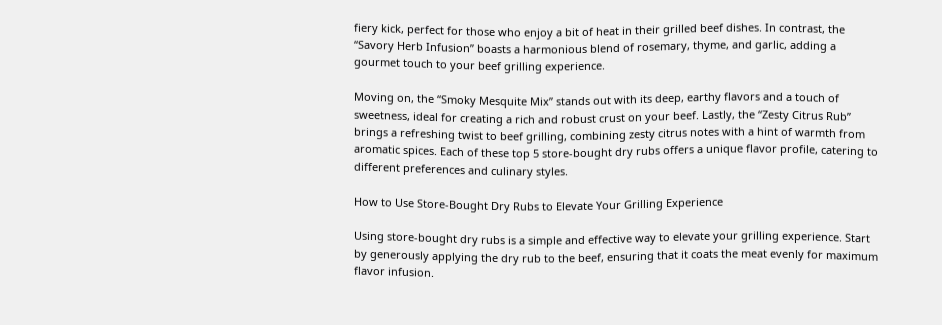fiery kick, perfect for those who enjoy a bit of heat in their grilled beef dishes. In contrast, the “Savory Herb Infusion” boasts a harmonious blend of rosemary, thyme, and garlic, adding a gourmet touch to your beef grilling experience.

Moving on, the “Smoky Mesquite Mix” stands out with its deep, earthy flavors and a touch of sweetness, ideal for creating a rich and robust crust on your beef. Lastly, the “Zesty Citrus Rub” brings a refreshing twist to beef grilling, combining zesty citrus notes with a hint of warmth from aromatic spices. Each of these top 5 store-bought dry rubs offers a unique flavor profile, catering to different preferences and culinary styles.

How to Use Store-Bought Dry Rubs to Elevate Your Grilling Experience

Using store-bought dry rubs is a simple and effective way to elevate your grilling experience. Start by generously applying the dry rub to the beef, ensuring that it coats the meat evenly for maximum flavor infusion.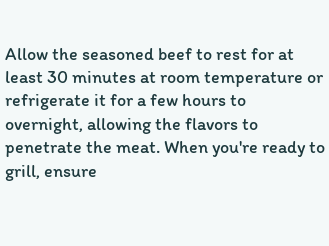Allow the seasoned beef to rest for at least 30 minutes at room temperature or refrigerate it for a few hours to overnight, allowing the flavors to penetrate the meat. When you're ready to grill, ensure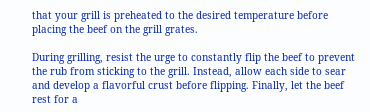that your grill is preheated to the desired temperature before placing the beef on the grill grates.

During grilling, resist the urge to constantly flip the beef to prevent the rub from sticking to the grill. Instead, allow each side to sear and develop a flavorful crust before flipping. Finally, let the beef rest for a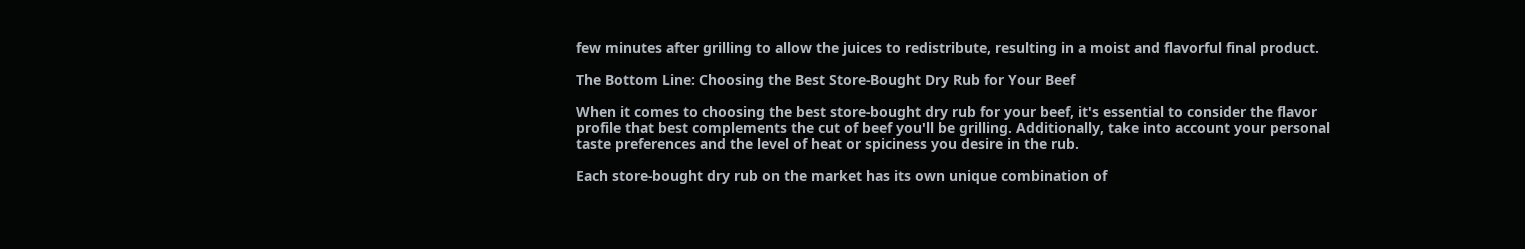few minutes after grilling to allow the juices to redistribute, resulting in a moist and flavorful final product.

The Bottom Line: Choosing the Best Store-Bought Dry Rub for Your Beef

When it comes to choosing the best store-bought dry rub for your beef, it's essential to consider the flavor profile that best complements the cut of beef you'll be grilling. Additionally, take into account your personal taste preferences and the level of heat or spiciness you desire in the rub.

Each store-bought dry rub on the market has its own unique combination of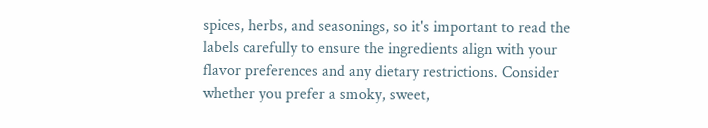spices, herbs, and seasonings, so it's important to read the labels carefully to ensure the ingredients align with your flavor preferences and any dietary restrictions. Consider whether you prefer a smoky, sweet,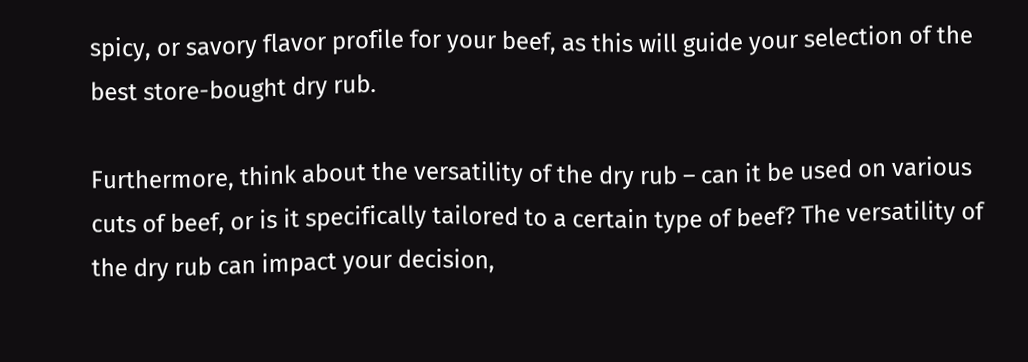spicy, or savory flavor profile for your beef, as this will guide your selection of the best store-bought dry rub.

Furthermore, think about the versatility of the dry rub – can it be used on various cuts of beef, or is it specifically tailored to a certain type of beef? The versatility of the dry rub can impact your decision,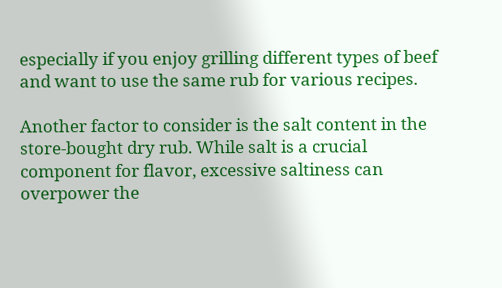especially if you enjoy grilling different types of beef and want to use the same rub for various recipes.

Another factor to consider is the salt content in the store-bought dry rub. While salt is a crucial component for flavor, excessive saltiness can overpower the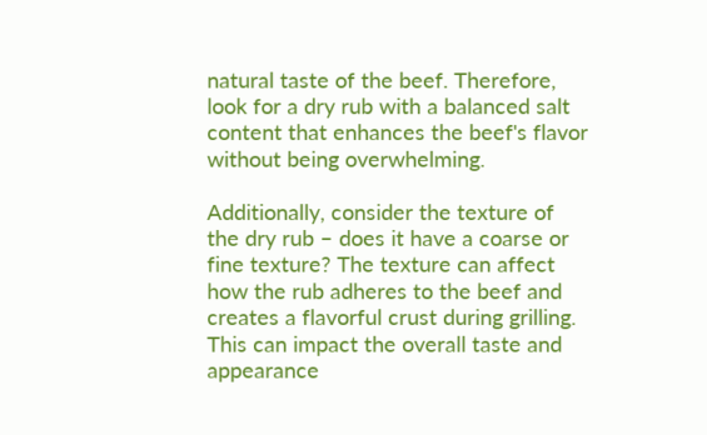natural taste of the beef. Therefore, look for a dry rub with a balanced salt content that enhances the beef's flavor without being overwhelming.

Additionally, consider the texture of the dry rub – does it have a coarse or fine texture? The texture can affect how the rub adheres to the beef and creates a flavorful crust during grilling. This can impact the overall taste and appearance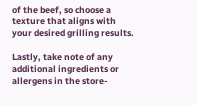of the beef, so choose a texture that aligns with your desired grilling results.

Lastly, take note of any additional ingredients or allergens in the store-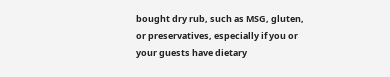bought dry rub, such as MSG, gluten, or preservatives, especially if you or your guests have dietary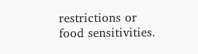restrictions or food sensitivities.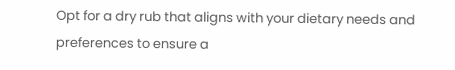Opt for a dry rub that aligns with your dietary needs and preferences to ensure a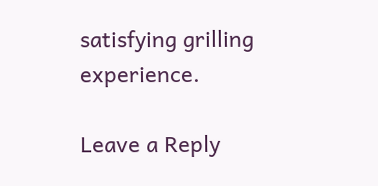satisfying grilling experience.

Leave a Reply